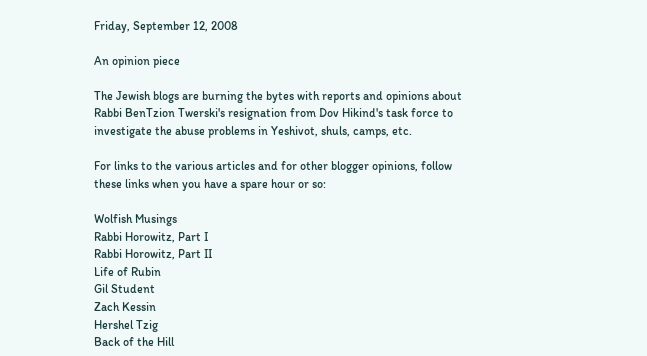Friday, September 12, 2008

An opinion piece

The Jewish blogs are burning the bytes with reports and opinions about Rabbi BenTzion Twerski's resignation from Dov Hikind's task force to investigate the abuse problems in Yeshivot, shuls, camps, etc.

For links to the various articles and for other blogger opinions, follow these links when you have a spare hour or so:

Wolfish Musings
Rabbi Horowitz, Part I
Rabbi Horowitz, Part II
Life of Rubin
Gil Student
Zach Kessin
Hershel Tzig
Back of the Hill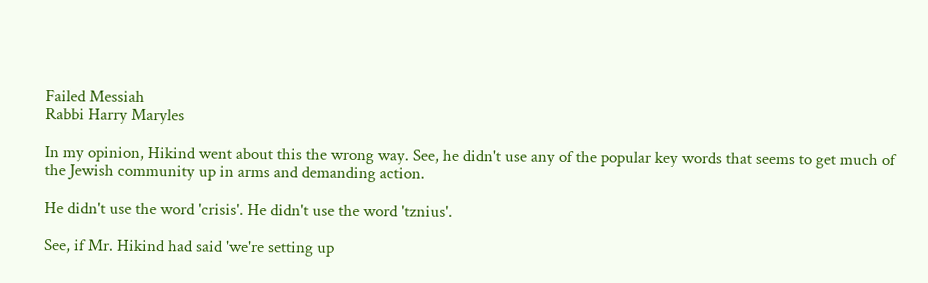Failed Messiah
Rabbi Harry Maryles

In my opinion, Hikind went about this the wrong way. See, he didn't use any of the popular key words that seems to get much of the Jewish community up in arms and demanding action.

He didn't use the word 'crisis'. He didn't use the word 'tznius'.

See, if Mr. Hikind had said 'we're setting up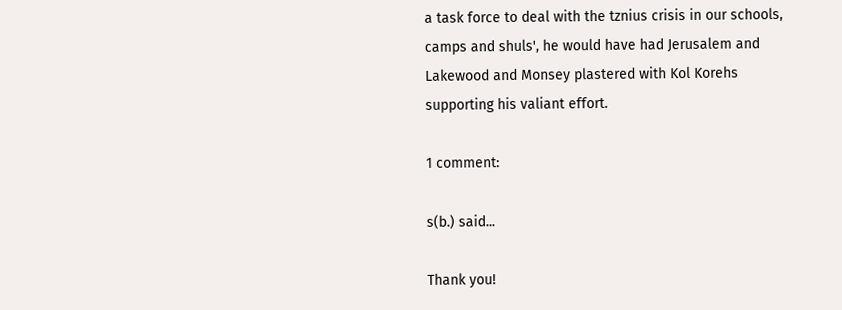a task force to deal with the tznius crisis in our schools, camps and shuls', he would have had Jerusalem and Lakewood and Monsey plastered with Kol Korehs supporting his valiant effort.

1 comment:

s(b.) said...

Thank you!